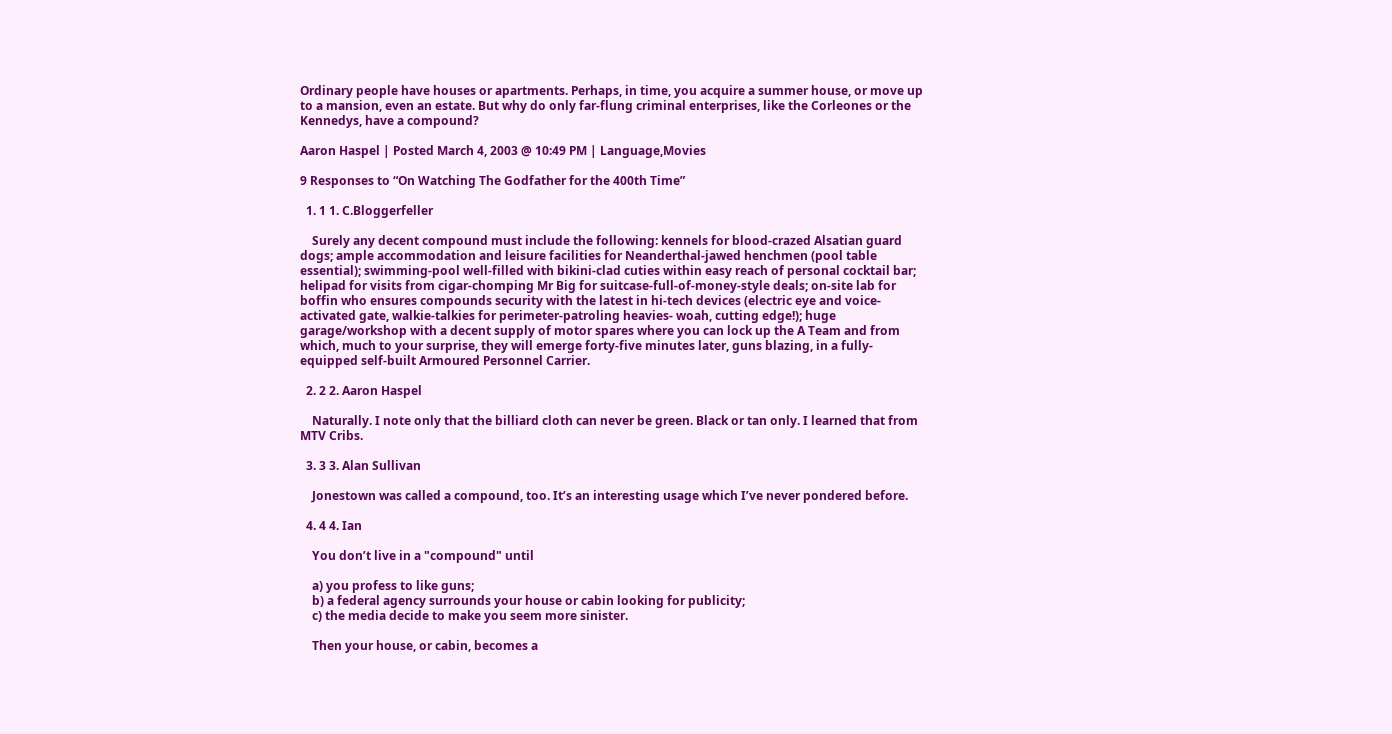Ordinary people have houses or apartments. Perhaps, in time, you acquire a summer house, or move up to a mansion, even an estate. But why do only far-flung criminal enterprises, like the Corleones or the Kennedys, have a compound?

Aaron Haspel | Posted March 4, 2003 @ 10:49 PM | Language,Movies

9 Responses to “On Watching The Godfather for the 400th Time”

  1. 1 1. C.Bloggerfeller

    Surely any decent compound must include the following: kennels for blood-crazed Alsatian guard dogs; ample accommodation and leisure facilities for Neanderthal-jawed henchmen (pool table essential); swimming-pool well-filled with bikini-clad cuties within easy reach of personal cocktail bar; helipad for visits from cigar-chomping Mr Big for suitcase-full-of-money-style deals; on-site lab for boffin who ensures compounds security with the latest in hi-tech devices (electric eye and voice-activated gate, walkie-talkies for perimeter-patroling heavies- woah, cutting edge!); huge garage/workshop with a decent supply of motor spares where you can lock up the A Team and from which, much to your surprise, they will emerge forty-five minutes later, guns blazing, in a fully-equipped self-built Armoured Personnel Carrier.

  2. 2 2. Aaron Haspel

    Naturally. I note only that the billiard cloth can never be green. Black or tan only. I learned that from MTV Cribs.

  3. 3 3. Alan Sullivan

    Jonestown was called a compound, too. It’s an interesting usage which I’ve never pondered before.

  4. 4 4. Ian

    You don’t live in a "compound" until

    a) you profess to like guns;
    b) a federal agency surrounds your house or cabin looking for publicity;
    c) the media decide to make you seem more sinister.

    Then your house, or cabin, becomes a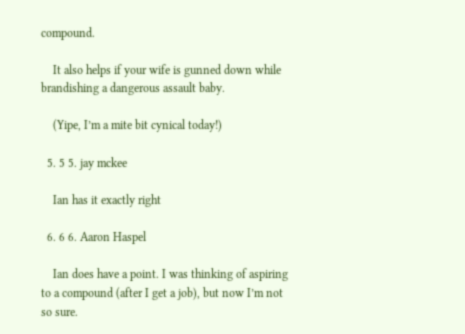compound.

    It also helps if your wife is gunned down while brandishing a dangerous assault baby.

    (Yipe, I’m a mite bit cynical today!)

  5. 5 5. jay mckee

    Ian has it exactly right

  6. 6 6. Aaron Haspel

    Ian does have a point. I was thinking of aspiring to a compound (after I get a job), but now I’m not so sure.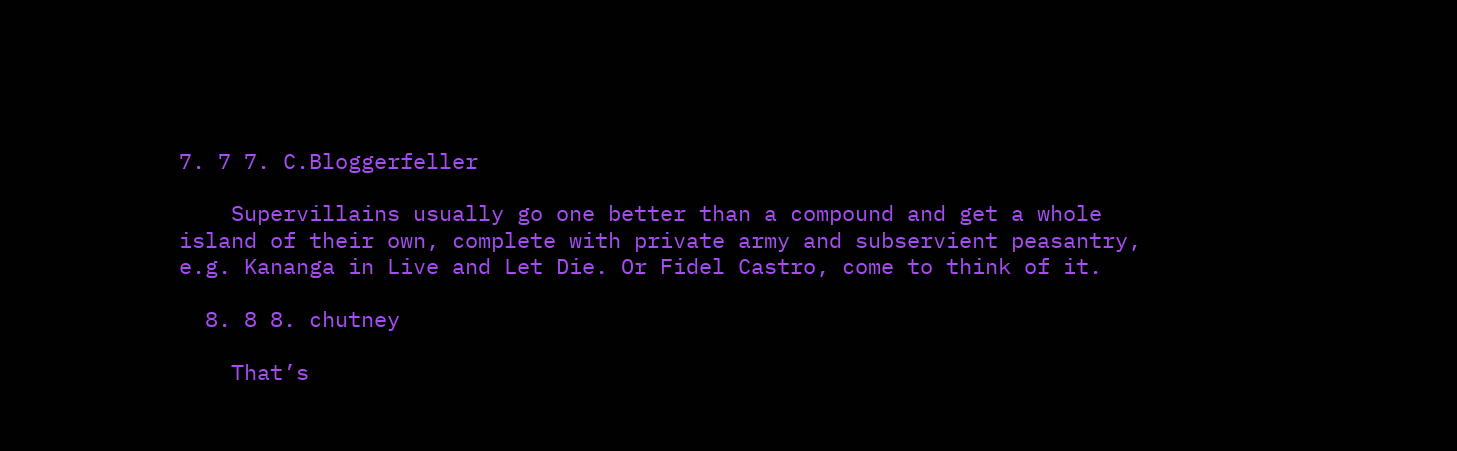7. 7 7. C.Bloggerfeller

    Supervillains usually go one better than a compound and get a whole island of their own, complete with private army and subservient peasantry, e.g. Kananga in Live and Let Die. Or Fidel Castro, come to think of it.

  8. 8 8. chutney

    That’s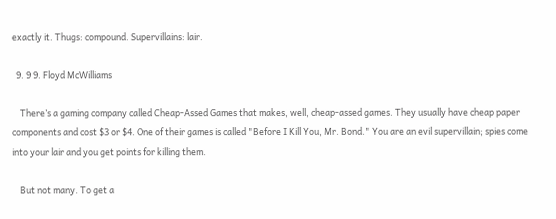exactly it. Thugs: compound. Supervillains: lair.

  9. 9 9. Floyd McWilliams

    There’s a gaming company called Cheap-Assed Games that makes, well, cheap-assed games. They usually have cheap paper components and cost $3 or $4. One of their games is called "Before I Kill You, Mr. Bond." You are an evil supervillain; spies come into your lair and you get points for killing them.

    But not many. To get a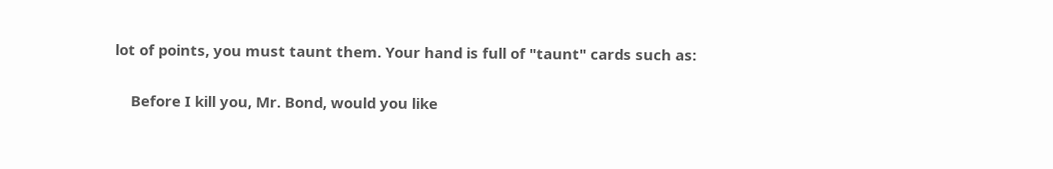lot of points, you must taunt them. Your hand is full of "taunt" cards such as:

    Before I kill you, Mr. Bond, would you like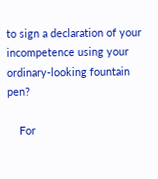to sign a declaration of your incompetence using your ordinary-looking fountain pen?

    For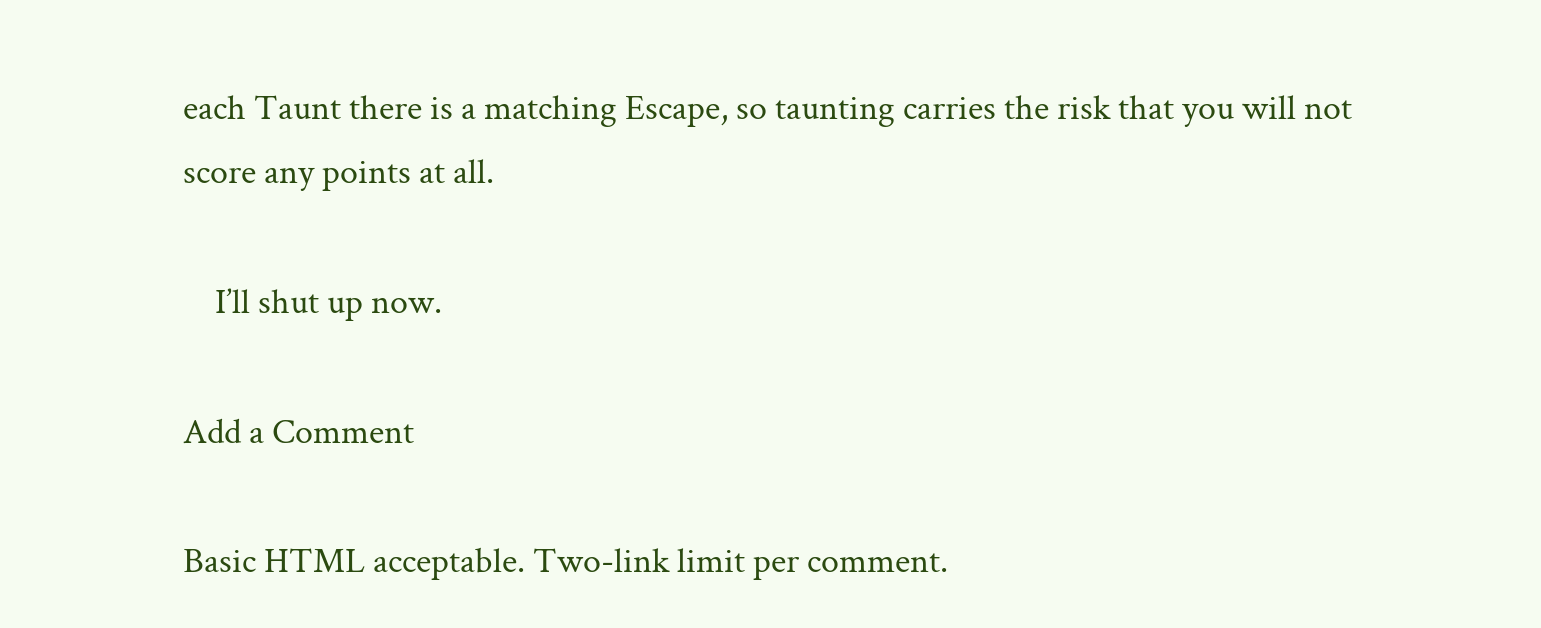each Taunt there is a matching Escape, so taunting carries the risk that you will not score any points at all.

    I’ll shut up now.

Add a Comment

Basic HTML acceptable. Two-link limit per comment.